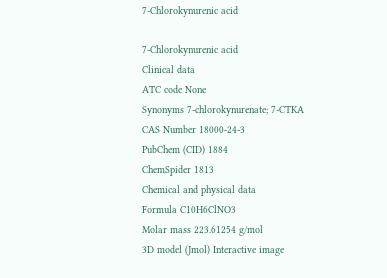7-Chlorokynurenic acid

7-Chlorokynurenic acid
Clinical data
ATC code None
Synonyms 7-chlorokynurenate; 7-CTKA
CAS Number 18000-24-3
PubChem (CID) 1884
ChemSpider 1813
Chemical and physical data
Formula C10H6ClNO3
Molar mass 223.61254 g/mol
3D model (Jmol) Interactive image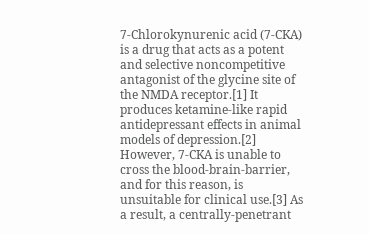7-Chlorokynurenic acid (7-CKA) is a drug that acts as a potent and selective noncompetitive antagonist of the glycine site of the NMDA receptor.[1] It produces ketamine-like rapid antidepressant effects in animal models of depression.[2] However, 7-CKA is unable to cross the blood-brain-barrier, and for this reason, is unsuitable for clinical use.[3] As a result, a centrally-penetrant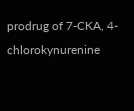prodrug of 7-CKA, 4-chlorokynurenine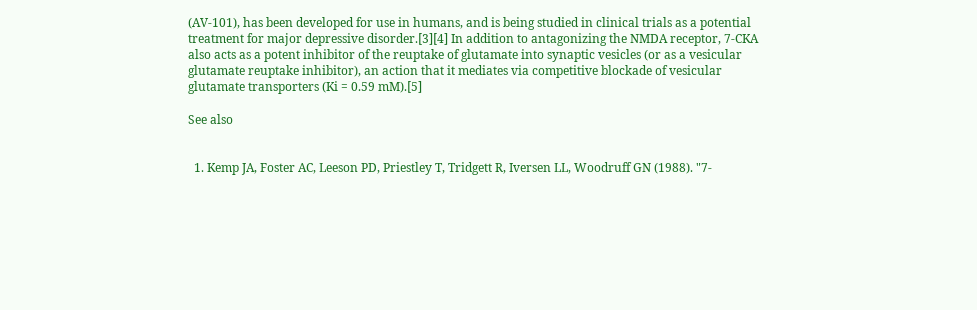(AV-101), has been developed for use in humans, and is being studied in clinical trials as a potential treatment for major depressive disorder.[3][4] In addition to antagonizing the NMDA receptor, 7-CKA also acts as a potent inhibitor of the reuptake of glutamate into synaptic vesicles (or as a vesicular glutamate reuptake inhibitor), an action that it mediates via competitive blockade of vesicular glutamate transporters (Ki = 0.59 mM).[5]

See also


  1. Kemp JA, Foster AC, Leeson PD, Priestley T, Tridgett R, Iversen LL, Woodruff GN (1988). "7-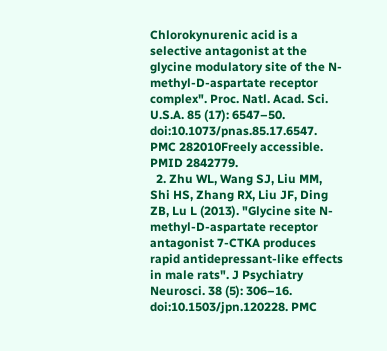Chlorokynurenic acid is a selective antagonist at the glycine modulatory site of the N-methyl-D-aspartate receptor complex". Proc. Natl. Acad. Sci. U.S.A. 85 (17): 6547–50. doi:10.1073/pnas.85.17.6547. PMC 282010Freely accessible. PMID 2842779.
  2. Zhu WL, Wang SJ, Liu MM, Shi HS, Zhang RX, Liu JF, Ding ZB, Lu L (2013). "Glycine site N-methyl-D-aspartate receptor antagonist 7-CTKA produces rapid antidepressant-like effects in male rats". J Psychiatry Neurosci. 38 (5): 306–16. doi:10.1503/jpn.120228. PMC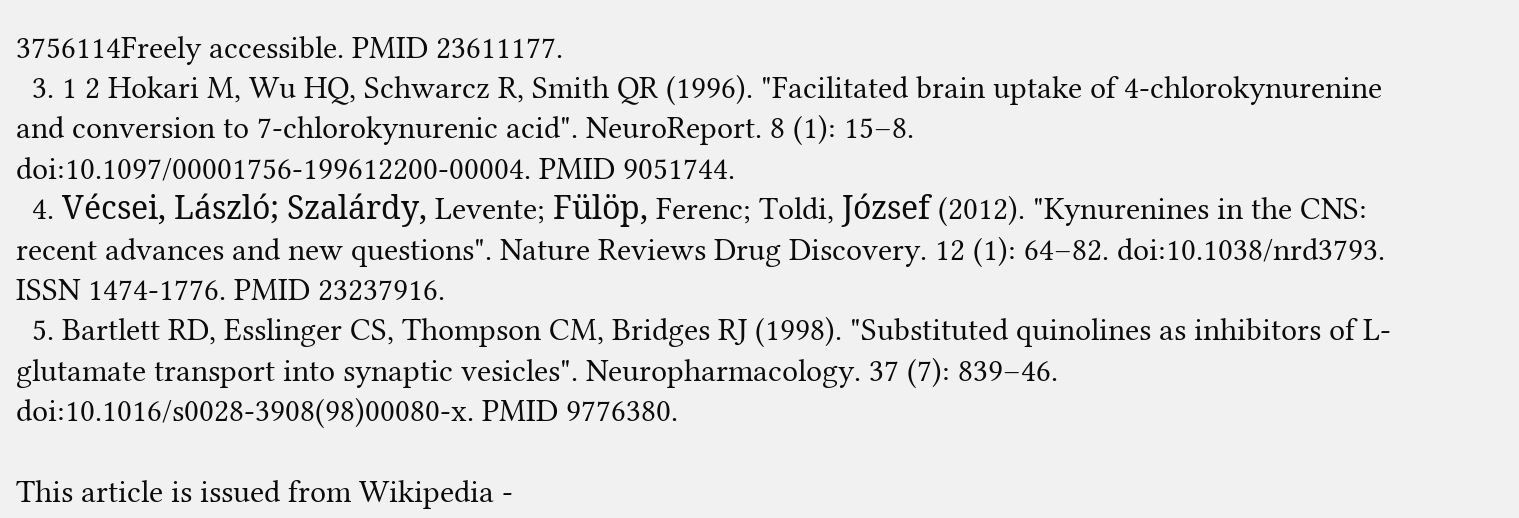3756114Freely accessible. PMID 23611177.
  3. 1 2 Hokari M, Wu HQ, Schwarcz R, Smith QR (1996). "Facilitated brain uptake of 4-chlorokynurenine and conversion to 7-chlorokynurenic acid". NeuroReport. 8 (1): 15–8. doi:10.1097/00001756-199612200-00004. PMID 9051744.
  4. Vécsei, László; Szalárdy, Levente; Fülöp, Ferenc; Toldi, József (2012). "Kynurenines in the CNS: recent advances and new questions". Nature Reviews Drug Discovery. 12 (1): 64–82. doi:10.1038/nrd3793. ISSN 1474-1776. PMID 23237916.
  5. Bartlett RD, Esslinger CS, Thompson CM, Bridges RJ (1998). "Substituted quinolines as inhibitors of L-glutamate transport into synaptic vesicles". Neuropharmacology. 37 (7): 839–46. doi:10.1016/s0028-3908(98)00080-x. PMID 9776380.

This article is issued from Wikipedia -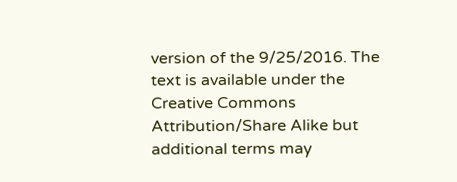version of the 9/25/2016. The text is available under the Creative Commons Attribution/Share Alike but additional terms may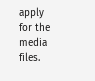apply for the media files.